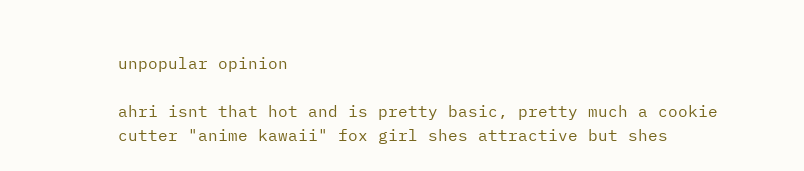unpopular opinion

ahri isnt that hot and is pretty basic, pretty much a cookie cutter "anime kawaii" fox girl shes attractive but shes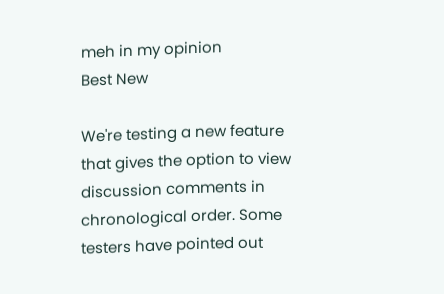meh in my opinion
Best New

We're testing a new feature that gives the option to view discussion comments in chronological order. Some testers have pointed out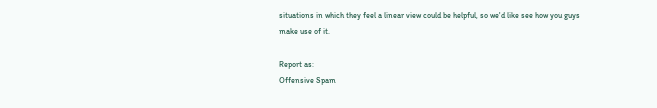situations in which they feel a linear view could be helpful, so we'd like see how you guys make use of it.

Report as:
Offensive Spam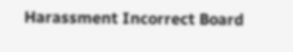Harassment Incorrect Board